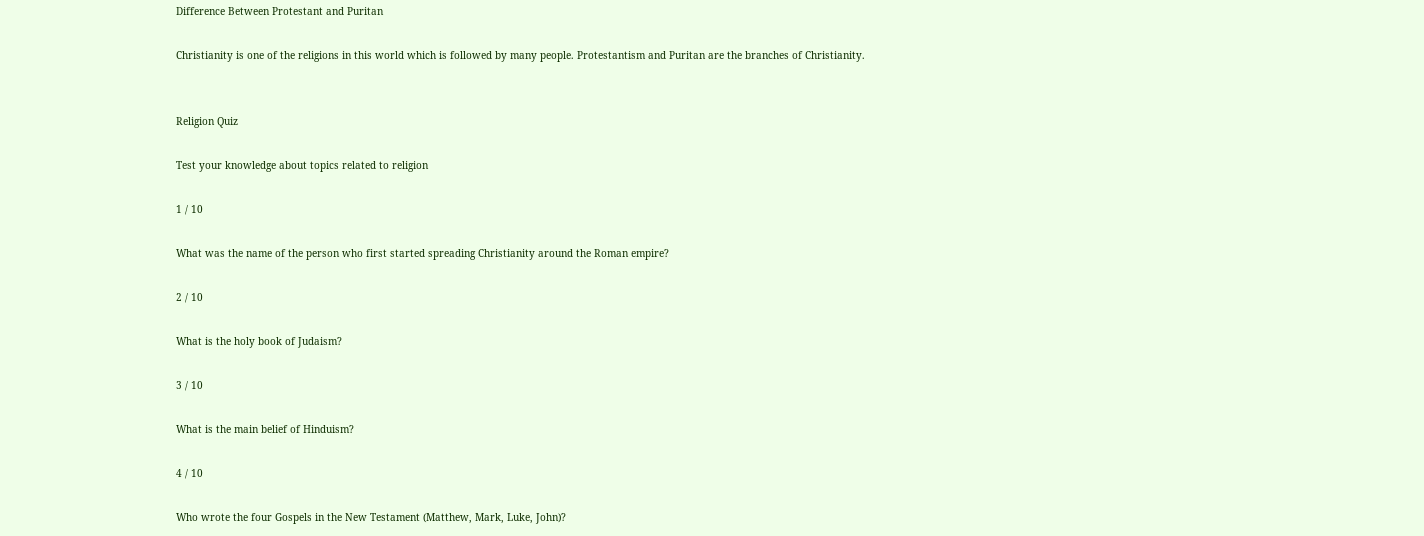Difference Between Protestant and Puritan

Christianity is one of the religions in this world which is followed by many people. Protestantism and Puritan are the branches of Christianity.


Religion Quiz

Test your knowledge about topics related to religion

1 / 10

What was the name of the person who first started spreading Christianity around the Roman empire?

2 / 10

What is the holy book of Judaism?

3 / 10

What is the main belief of Hinduism?

4 / 10

Who wrote the four Gospels in the New Testament (Matthew, Mark, Luke, John)?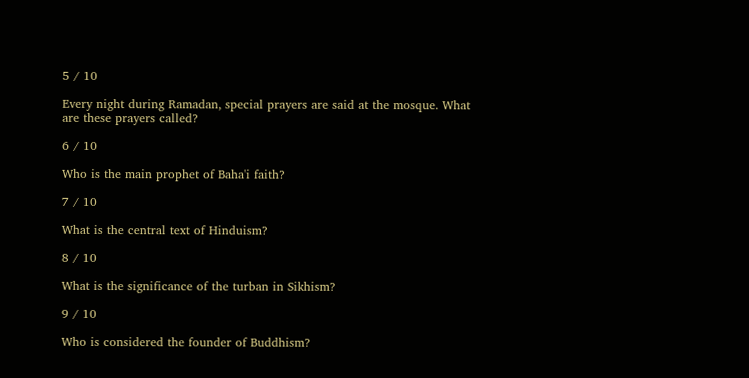5 / 10

Every night during Ramadan, special prayers are said at the mosque. What are these prayers called?

6 / 10

Who is the main prophet of Baha'i faith?

7 / 10

What is the central text of Hinduism?

8 / 10

What is the significance of the turban in Sikhism?

9 / 10

Who is considered the founder of Buddhism?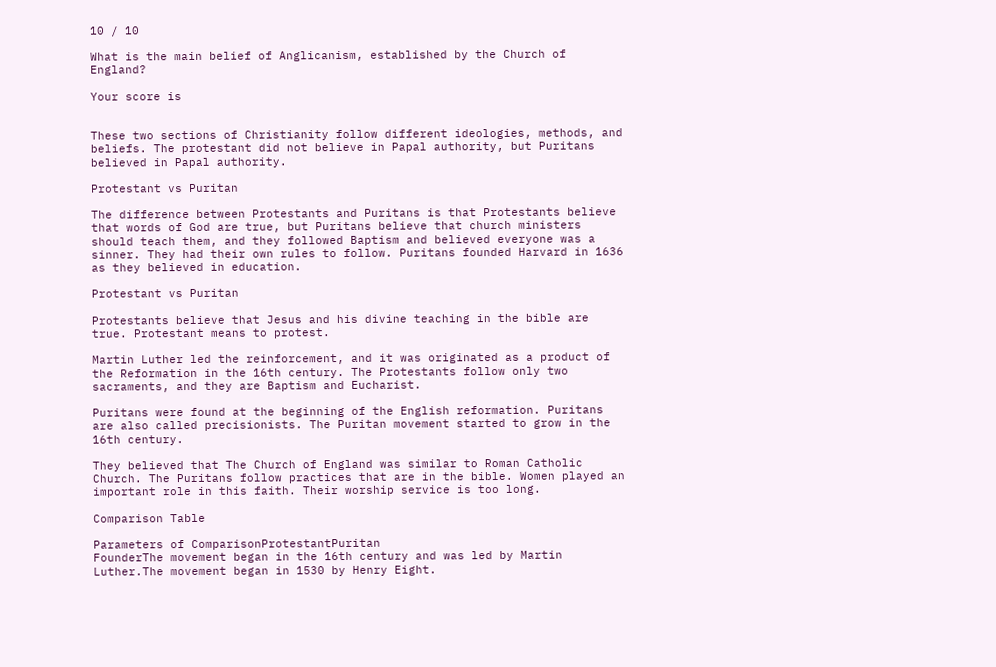10 / 10

What is the main belief of Anglicanism, established by the Church of England?

Your score is


These two sections of Christianity follow different ideologies, methods, and beliefs. The protestant did not believe in Papal authority, but Puritans believed in Papal authority.

Protestant vs Puritan

The difference between Protestants and Puritans is that Protestants believe that words of God are true, but Puritans believe that church ministers should teach them, and they followed Baptism and believed everyone was a sinner. They had their own rules to follow. Puritans founded Harvard in 1636 as they believed in education.

Protestant vs Puritan

Protestants believe that Jesus and his divine teaching in the bible are true. Protestant means to protest.

Martin Luther led the reinforcement, and it was originated as a product of the Reformation in the 16th century. The Protestants follow only two sacraments, and they are Baptism and Eucharist.

Puritans were found at the beginning of the English reformation. Puritans are also called precisionists. The Puritan movement started to grow in the 16th century.

They believed that The Church of England was similar to Roman Catholic Church. The Puritans follow practices that are in the bible. Women played an important role in this faith. Their worship service is too long.

Comparison Table

Parameters of ComparisonProtestantPuritan
FounderThe movement began in the 16th century and was led by Martin Luther.The movement began in 1530 by Henry Eight.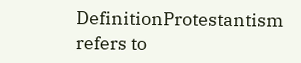DefinitionProtestantism refers to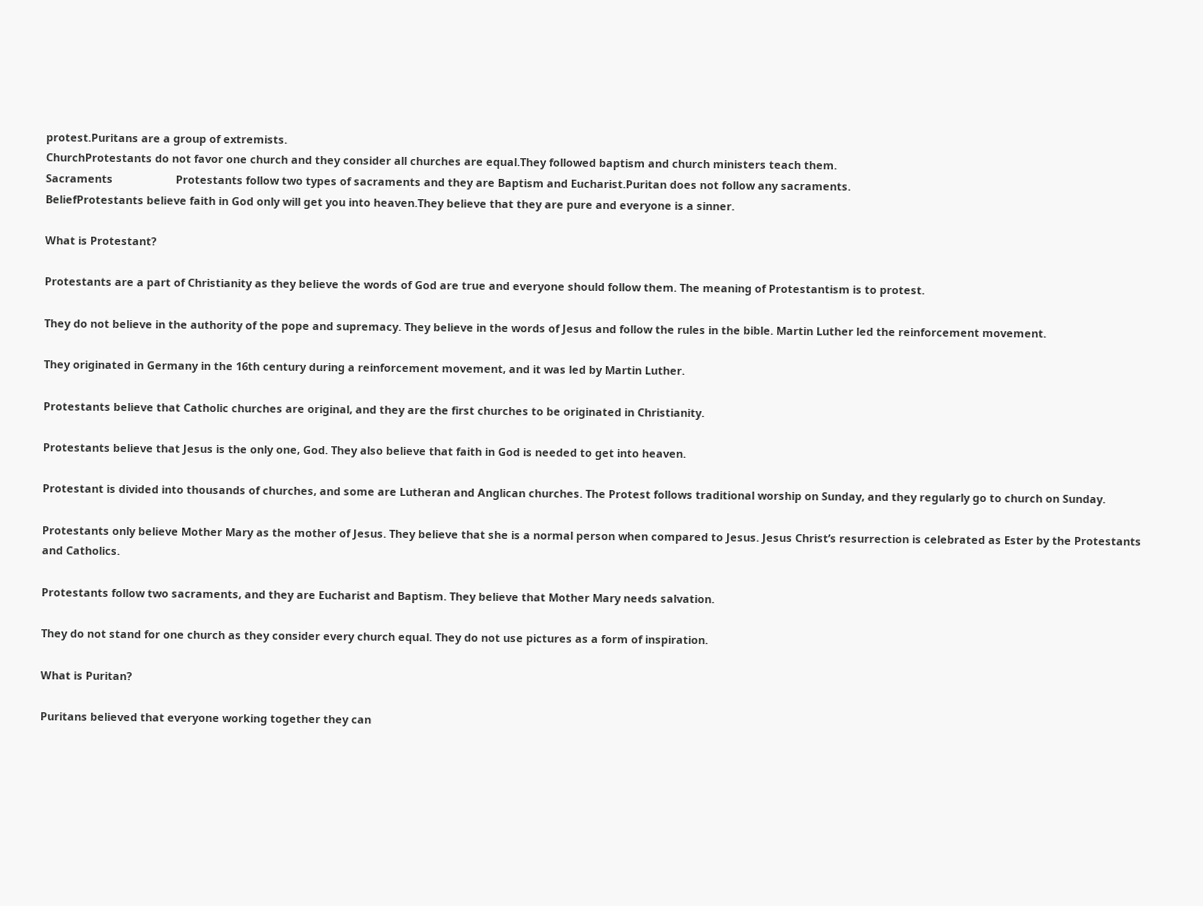protest.Puritans are a group of extremists.
ChurchProtestants do not favor one church and they consider all churches are equal.They followed baptism and church ministers teach them.
Sacraments                     Protestants follow two types of sacraments and they are Baptism and Eucharist.Puritan does not follow any sacraments.
BeliefProtestants believe faith in God only will get you into heaven.They believe that they are pure and everyone is a sinner.

What is Protestant?

Protestants are a part of Christianity as they believe the words of God are true and everyone should follow them. The meaning of Protestantism is to protest.

They do not believe in the authority of the pope and supremacy. They believe in the words of Jesus and follow the rules in the bible. Martin Luther led the reinforcement movement.

They originated in Germany in the 16th century during a reinforcement movement, and it was led by Martin Luther.

Protestants believe that Catholic churches are original, and they are the first churches to be originated in Christianity.

Protestants believe that Jesus is the only one, God. They also believe that faith in God is needed to get into heaven.

Protestant is divided into thousands of churches, and some are Lutheran and Anglican churches. The Protest follows traditional worship on Sunday, and they regularly go to church on Sunday.

Protestants only believe Mother Mary as the mother of Jesus. They believe that she is a normal person when compared to Jesus. Jesus Christ’s resurrection is celebrated as Ester by the Protestants and Catholics.

Protestants follow two sacraments, and they are Eucharist and Baptism. They believe that Mother Mary needs salvation.

They do not stand for one church as they consider every church equal. They do not use pictures as a form of inspiration.

What is Puritan?

Puritans believed that everyone working together they can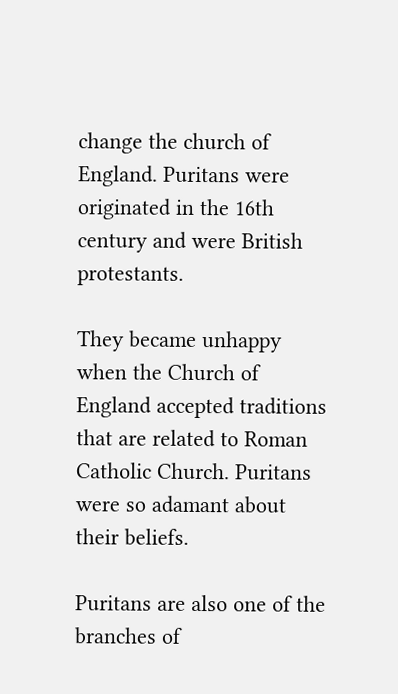change the church of England. Puritans were originated in the 16th century and were British protestants.

They became unhappy when the Church of England accepted traditions that are related to Roman Catholic Church. Puritans were so adamant about their beliefs.

Puritans are also one of the branches of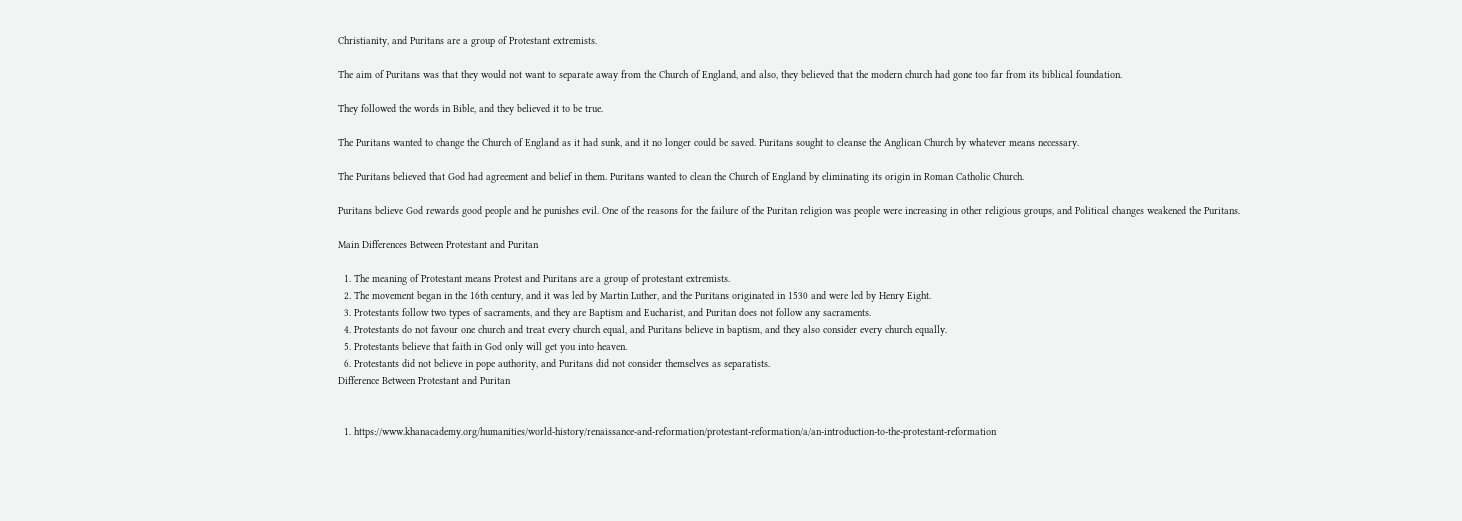Christianity, and Puritans are a group of Protestant extremists.

The aim of Puritans was that they would not want to separate away from the Church of England, and also, they believed that the modern church had gone too far from its biblical foundation.

They followed the words in Bible, and they believed it to be true.

The Puritans wanted to change the Church of England as it had sunk, and it no longer could be saved. Puritans sought to cleanse the Anglican Church by whatever means necessary.

The Puritans believed that God had agreement and belief in them. Puritans wanted to clean the Church of England by eliminating its origin in Roman Catholic Church.

Puritans believe God rewards good people and he punishes evil. One of the reasons for the failure of the Puritan religion was people were increasing in other religious groups, and Political changes weakened the Puritans.

Main Differences Between Protestant and Puritan

  1. The meaning of Protestant means Protest and Puritans are a group of protestant extremists.
  2. The movement began in the 16th century, and it was led by Martin Luther, and the Puritans originated in 1530 and were led by Henry Eight.
  3. Protestants follow two types of sacraments, and they are Baptism and Eucharist, and Puritan does not follow any sacraments.
  4. Protestants do not favour one church and treat every church equal, and Puritans believe in baptism, and they also consider every church equally.
  5. Protestants believe that faith in God only will get you into heaven.
  6. Protestants did not believe in pope authority, and Puritans did not consider themselves as separatists.
Difference Between Protestant and Puritan


  1. https://www.khanacademy.org/humanities/world-history/renaissance-and-reformation/protestant-reformation/a/an-introduction-to-the-protestant-reformation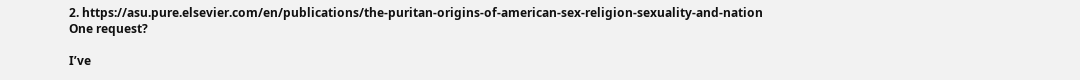2. https://asu.pure.elsevier.com/en/publications/the-puritan-origins-of-american-sex-religion-sexuality-and-nation
One request?

I’ve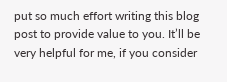put so much effort writing this blog post to provide value to you. It’ll be very helpful for me, if you consider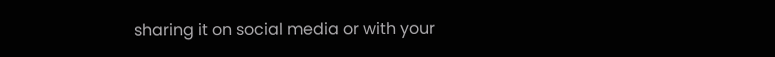sharing it on social media or with your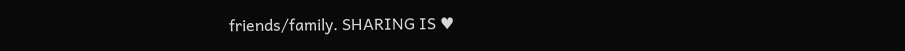friends/family. SHARING IS ♥